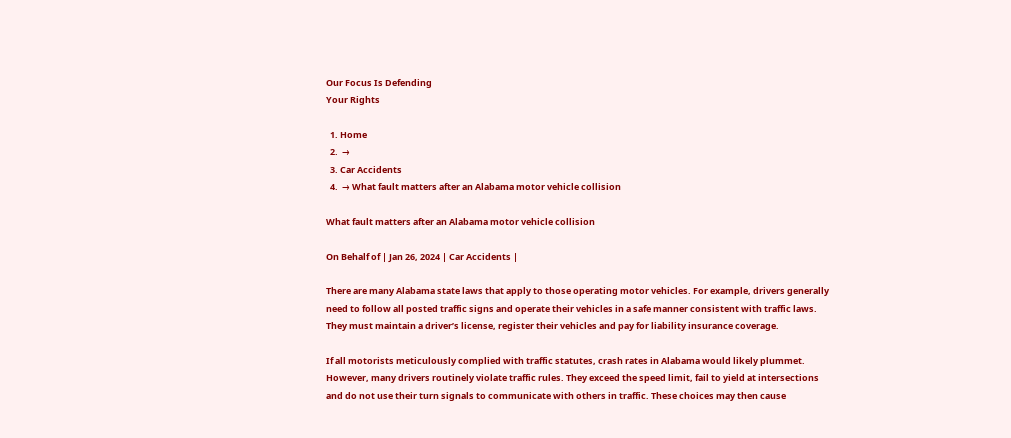Our Focus Is Defending
Your Rights

  1. Home
  2.  →
  3. Car Accidents
  4.  → What fault matters after an Alabama motor vehicle collision

What fault matters after an Alabama motor vehicle collision

On Behalf of | Jan 26, 2024 | Car Accidents |

There are many Alabama state laws that apply to those operating motor vehicles. For example, drivers generally need to follow all posted traffic signs and operate their vehicles in a safe manner consistent with traffic laws. They must maintain a driver’s license, register their vehicles and pay for liability insurance coverage.

If all motorists meticulously complied with traffic statutes, crash rates in Alabama would likely plummet. However, many drivers routinely violate traffic rules. They exceed the speed limit, fail to yield at intersections and do not use their turn signals to communicate with others in traffic. These choices may then cause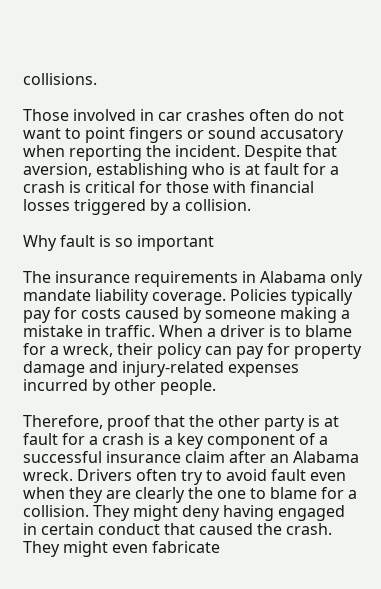collisions.

Those involved in car crashes often do not want to point fingers or sound accusatory when reporting the incident. Despite that aversion, establishing who is at fault for a crash is critical for those with financial losses triggered by a collision.

Why fault is so important

The insurance requirements in Alabama only mandate liability coverage. Policies typically pay for costs caused by someone making a mistake in traffic. When a driver is to blame for a wreck, their policy can pay for property damage and injury-related expenses incurred by other people.

Therefore, proof that the other party is at fault for a crash is a key component of a successful insurance claim after an Alabama wreck. Drivers often try to avoid fault even when they are clearly the one to blame for a collision. They might deny having engaged in certain conduct that caused the crash. They might even fabricate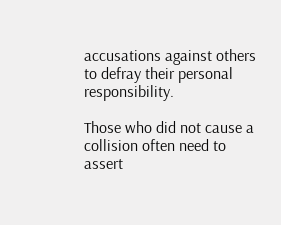accusations against others to defray their personal responsibility.

Those who did not cause a collision often need to assert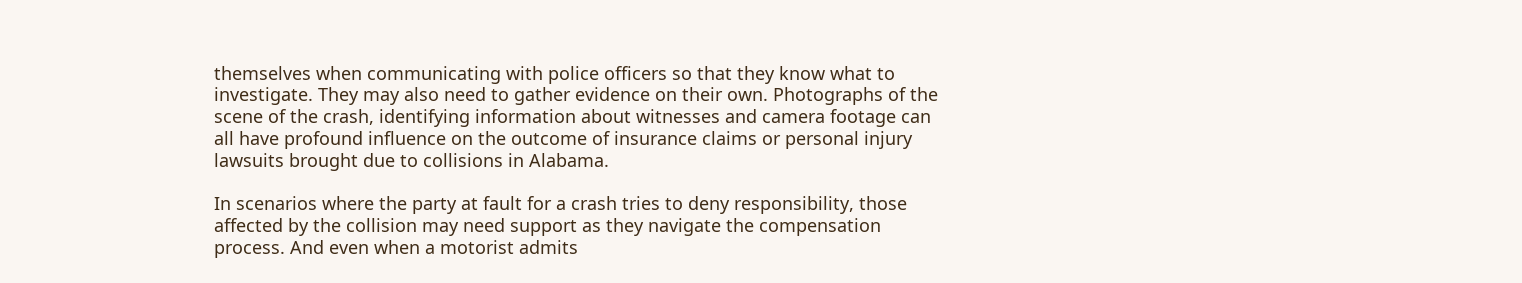themselves when communicating with police officers so that they know what to investigate. They may also need to gather evidence on their own. Photographs of the scene of the crash, identifying information about witnesses and camera footage can all have profound influence on the outcome of insurance claims or personal injury lawsuits brought due to collisions in Alabama.

In scenarios where the party at fault for a crash tries to deny responsibility, those affected by the collision may need support as they navigate the compensation process. And even when a motorist admits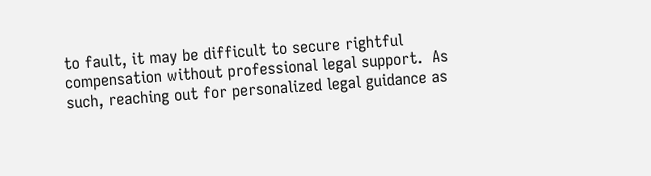to fault, it may be difficult to secure rightful compensation without professional legal support.  As such, reaching out for personalized legal guidance as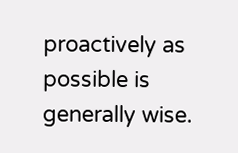proactively as possible is generally wise.